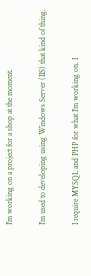I'm working on a project for a shop at the moment.

I'm used to developing using Windows Server (IIS) that kind of thing.

I require MYSQL and PHP for what I'm working on. I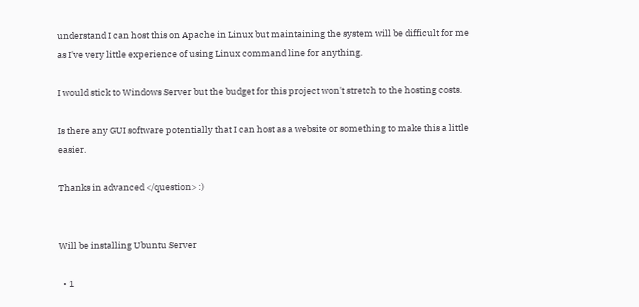understand I can host this on Apache in Linux but maintaining the system will be difficult for me as I've very little experience of using Linux command line for anything.

I would stick to Windows Server but the budget for this project won't stretch to the hosting costs.

Is there any GUI software potentially that I can host as a website or something to make this a little easier.

Thanks in advanced </question> :)


Will be installing Ubuntu Server

  • 1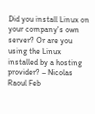Did you install Linux on your company's own server? Or are you using the Linux installed by a hosting provider? – Nicolas Raoul Feb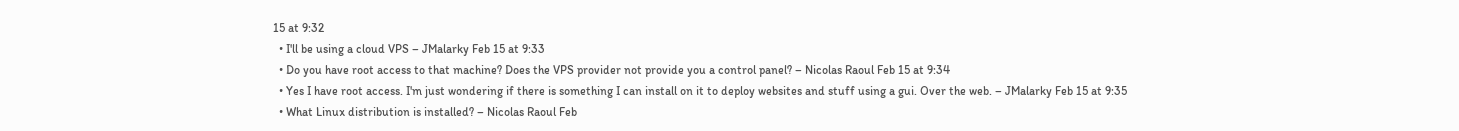15 at 9:32
  • I'll be using a cloud VPS – JMalarky Feb 15 at 9:33
  • Do you have root access to that machine? Does the VPS provider not provide you a control panel? – Nicolas Raoul Feb 15 at 9:34
  • Yes I have root access. I'm just wondering if there is something I can install on it to deploy websites and stuff using a gui. Over the web. – JMalarky Feb 15 at 9:35
  • What Linux distribution is installed? – Nicolas Raoul Feb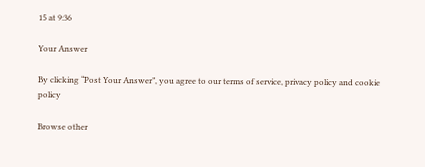15 at 9:36

Your Answer

By clicking “Post Your Answer”, you agree to our terms of service, privacy policy and cookie policy

Browse other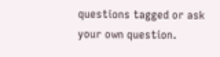questions tagged or ask your own question.